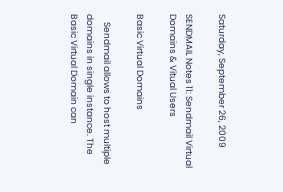Saturday, September 26, 2009

SENDMAIL Notes 11: Sendmail Virtual Domains & Vitual Users

Basic Virtual Domains

    Sendmail allows to host multiple domains in single instance. The Basic Virtual Domain can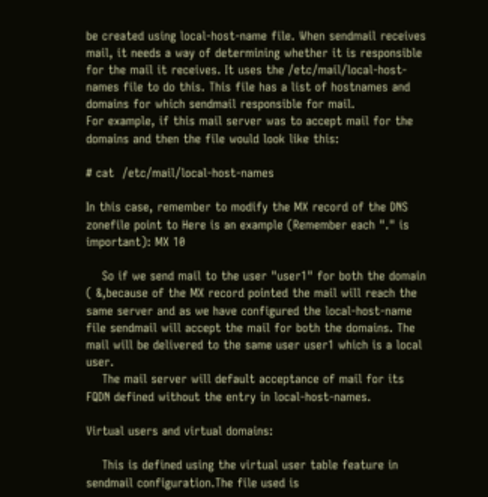be created using local-host-name file. When sendmail receives mail, it needs a way of determining whether it is responsible for the mail it receives. It uses the /etc/mail/local-host-names file to do this. This file has a list of hostnames and domains for which sendmail responsible for mail.
For example, if this mail server was to accept mail for the domains and then the file would look like this:

# cat  /etc/mail/local-host-names

In this case, remember to modify the MX record of the DNS zonefile point to Here is an example (Remember each "." is important): MX 10

    So if we send mail to the user "user1" for both the domain ( &,because of the MX record pointed the mail will reach the same server and as we have configured the local-host-name file sendmail will accept the mail for both the domains. The mail will be delivered to the same user user1 which is a local user.
    The mail server will default acceptance of mail for its FQDN defined without the entry in local-host-names.

Virtual users and virtual domains:

    This is defined using the virtual user table feature in sendmail configuration.The file used is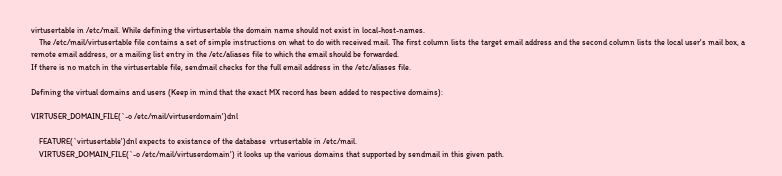virtusertable in /etc/mail. While defining the virtusertable the domain name should not exist in local-host-names.
    The /etc/mail/virtusertable file contains a set of simple instructions on what to do with received mail. The first column lists the target email address and the second column lists the local user's mail box, a remote email address, or a mailing list entry in the /etc/aliases file to which the email should be forwarded.
If there is no match in the virtusertable file, sendmail checks for the full email address in the /etc/aliases file.

Defining the virtual domains and users (Keep in mind that the exact MX record has been added to respective domains):

VIRTUSER_DOMAIN_FILE(`-o /etc/mail/virtuserdomain')dnl

    FEATURE(`virtusertable')dnl expects to existance of the database  vrtusertable in /etc/mail.
    VIRTUSER_DOMAIN_FILE(`-o /etc/mail/virtuserdomain') it looks up the various domains that supported by sendmail in this given path.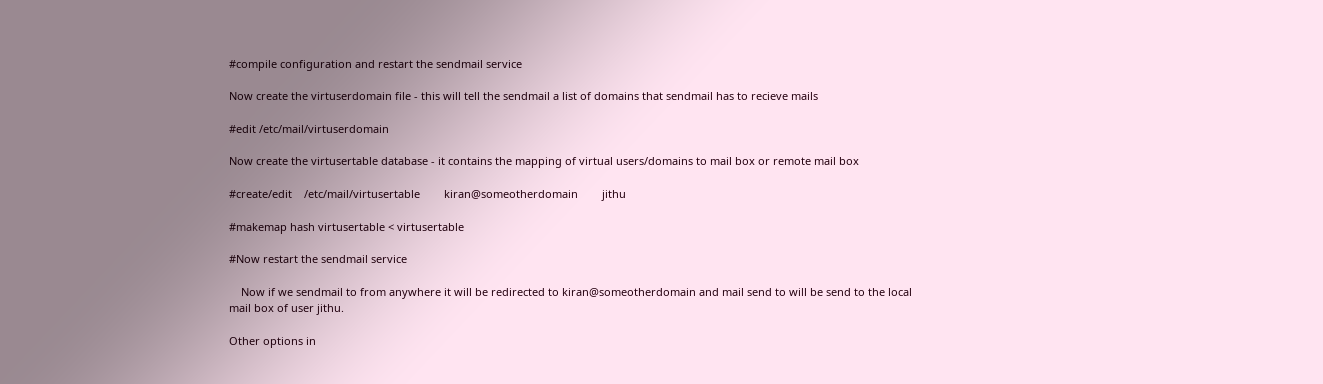#compile configuration and restart the sendmail service

Now create the virtuserdomain file - this will tell the sendmail a list of domains that sendmail has to recieve mails

#edit /etc/mail/virtuserdomain

Now create the virtusertable database - it contains the mapping of virtual users/domains to mail box or remote mail box

#create/edit    /etc/mail/virtusertable        kiran@someotherdomain        jithu

#makemap hash virtusertable < virtusertable

#Now restart the sendmail service

    Now if we sendmail to from anywhere it will be redirected to kiran@someotherdomain and mail send to will be send to the local mail box of user jithu.

Other options in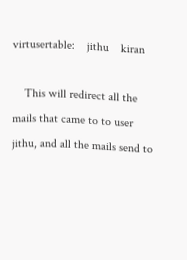virtusertable:    jithu    kiran

    This will redirect all the mails that came to to user jithu, and all the mails send to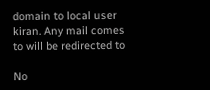domain to local user kiran. Any mail comes to will be redirected to

No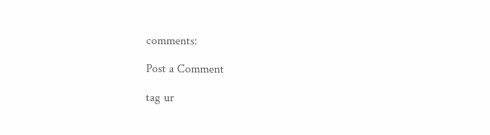comments:

Post a Comment

tag ur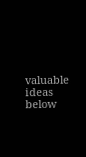valuable ideas below